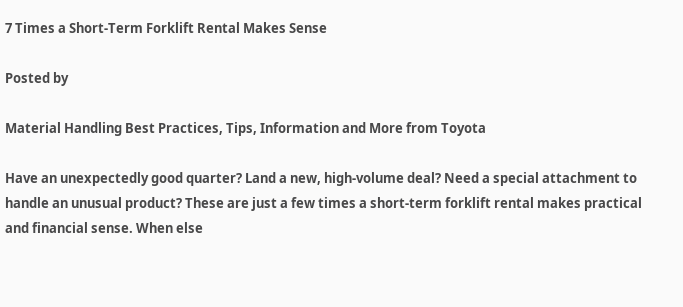7 Times a Short-Term Forklift Rental Makes Sense

Posted by

Material Handling Best Practices, Tips, Information and More from Toyota

Have an unexpectedly good quarter? Land a new, high-volume deal? Need a special attachment to handle an unusual product? These are just a few times a short-term forklift rental makes practical and financial sense. When else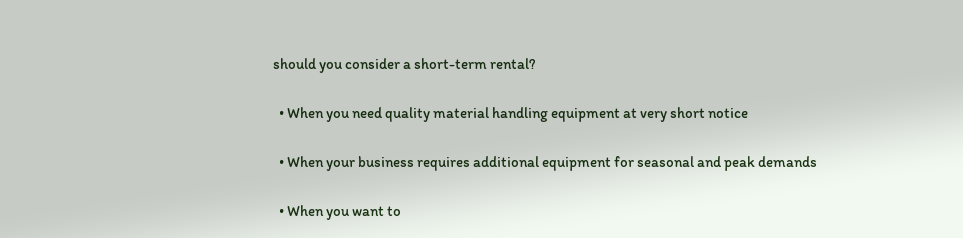should you consider a short-term rental?

  • When you need quality material handling equipment at very short notice

  • When your business requires additional equipment for seasonal and peak demands

  • When you want to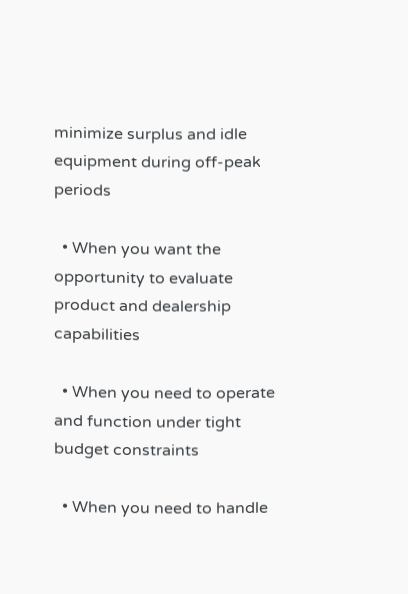minimize surplus and idle equipment during off-peak periods

  • When you want the opportunity to evaluate product and dealership capabilities

  • When you need to operate and function under tight budget constraints

  • When you need to handle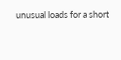unusual loads for a short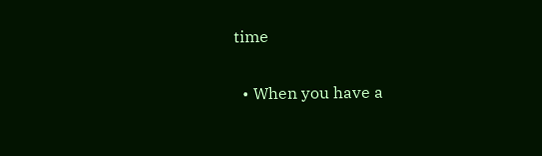time

  • When you have a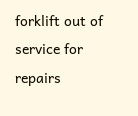forklift out of service for repairs